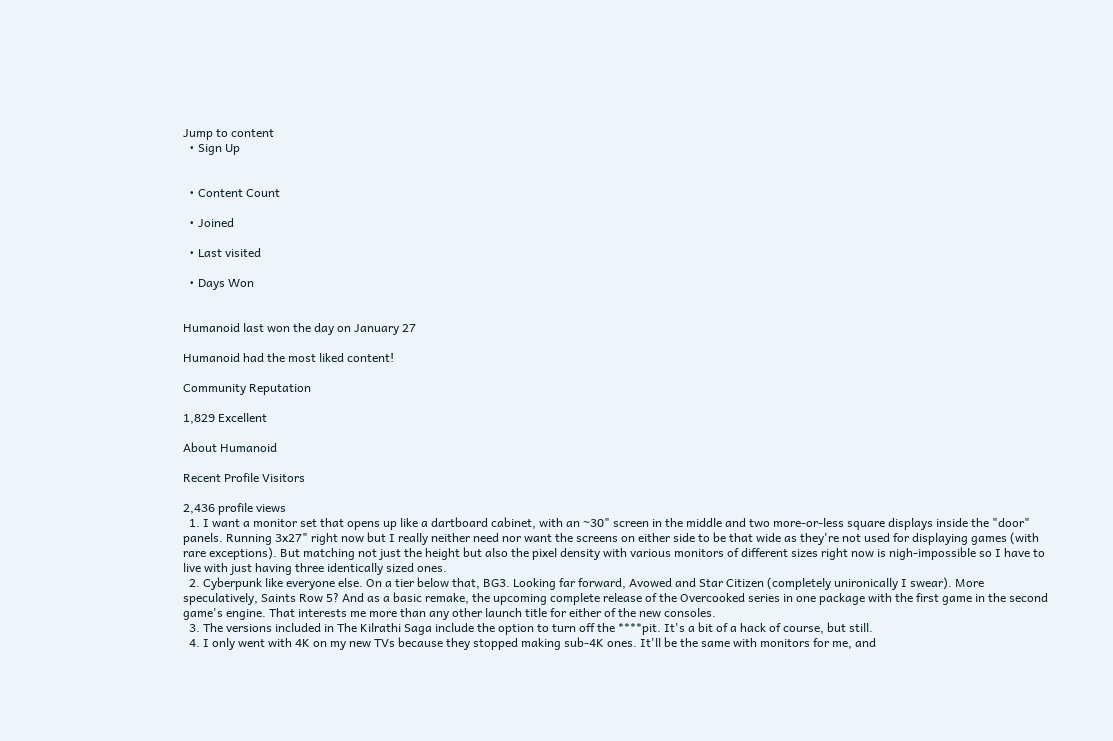Jump to content
  • Sign Up


  • Content Count

  • Joined

  • Last visited

  • Days Won


Humanoid last won the day on January 27

Humanoid had the most liked content!

Community Reputation

1,829 Excellent

About Humanoid

Recent Profile Visitors

2,436 profile views
  1. I want a monitor set that opens up like a dartboard cabinet, with an ~30" screen in the middle and two more-or-less square displays inside the "door" panels. Running 3x27" right now but I really neither need nor want the screens on either side to be that wide as they're not used for displaying games (with rare exceptions). But matching not just the height but also the pixel density with various monitors of different sizes right now is nigh-impossible so I have to live with just having three identically sized ones.
  2. Cyberpunk like everyone else. On a tier below that, BG3. Looking far forward, Avowed and Star Citizen (completely unironically I swear). More speculatively, Saints Row 5? And as a basic remake, the upcoming complete release of the Overcooked series in one package with the first game in the second game's engine. That interests me more than any other launch title for either of the new consoles.
  3. The versions included in The Kilrathi Saga include the option to turn off the ****pit. It's a bit of a hack of course, but still.
  4. I only went with 4K on my new TVs because they stopped making sub-4K ones. It'll be the same with monitors for me, and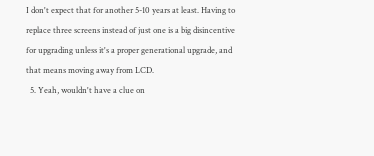I don't expect that for another 5-10 years at least. Having to replace three screens instead of just one is a big disincentive for upgrading unless it's a proper generational upgrade, and that means moving away from LCD.
  5. Yeah, wouldn't have a clue on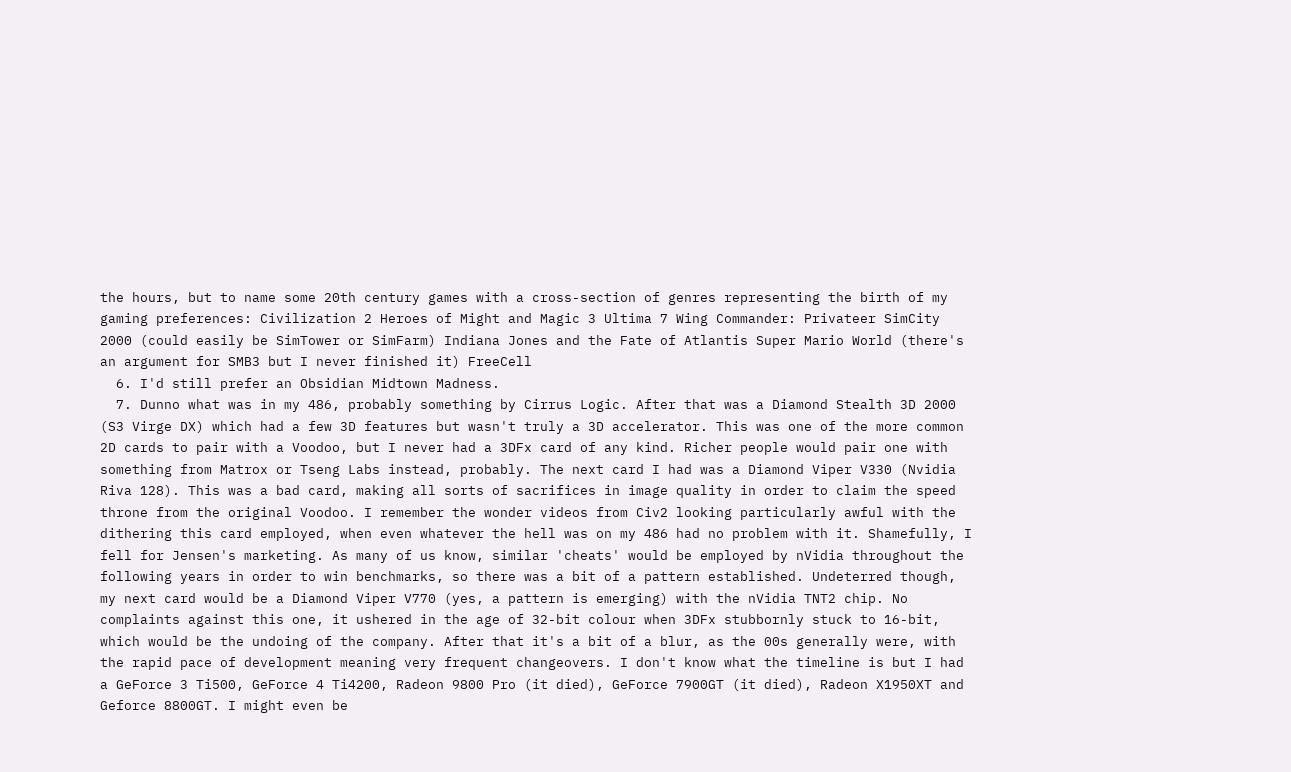the hours, but to name some 20th century games with a cross-section of genres representing the birth of my gaming preferences: Civilization 2 Heroes of Might and Magic 3 Ultima 7 Wing Commander: Privateer SimCity 2000 (could easily be SimTower or SimFarm) Indiana Jones and the Fate of Atlantis Super Mario World (there's an argument for SMB3 but I never finished it) FreeCell
  6. I'd still prefer an Obsidian Midtown Madness.
  7. Dunno what was in my 486, probably something by Cirrus Logic. After that was a Diamond Stealth 3D 2000 (S3 Virge DX) which had a few 3D features but wasn't truly a 3D accelerator. This was one of the more common 2D cards to pair with a Voodoo, but I never had a 3DFx card of any kind. Richer people would pair one with something from Matrox or Tseng Labs instead, probably. The next card I had was a Diamond Viper V330 (Nvidia Riva 128). This was a bad card, making all sorts of sacrifices in image quality in order to claim the speed throne from the original Voodoo. I remember the wonder videos from Civ2 looking particularly awful with the dithering this card employed, when even whatever the hell was on my 486 had no problem with it. Shamefully, I fell for Jensen's marketing. As many of us know, similar 'cheats' would be employed by nVidia throughout the following years in order to win benchmarks, so there was a bit of a pattern established. Undeterred though, my next card would be a Diamond Viper V770 (yes, a pattern is emerging) with the nVidia TNT2 chip. No complaints against this one, it ushered in the age of 32-bit colour when 3DFx stubbornly stuck to 16-bit, which would be the undoing of the company. After that it's a bit of a blur, as the 00s generally were, with the rapid pace of development meaning very frequent changeovers. I don't know what the timeline is but I had a GeForce 3 Ti500, GeForce 4 Ti4200, Radeon 9800 Pro (it died), GeForce 7900GT (it died), Radeon X1950XT and Geforce 8800GT. I might even be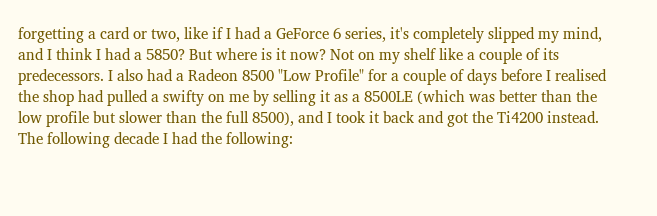forgetting a card or two, like if I had a GeForce 6 series, it's completely slipped my mind, and I think I had a 5850? But where is it now? Not on my shelf like a couple of its predecessors. I also had a Radeon 8500 "Low Profile" for a couple of days before I realised the shop had pulled a swifty on me by selling it as a 8500LE (which was better than the low profile but slower than the full 8500), and I took it back and got the Ti4200 instead. The following decade I had the following: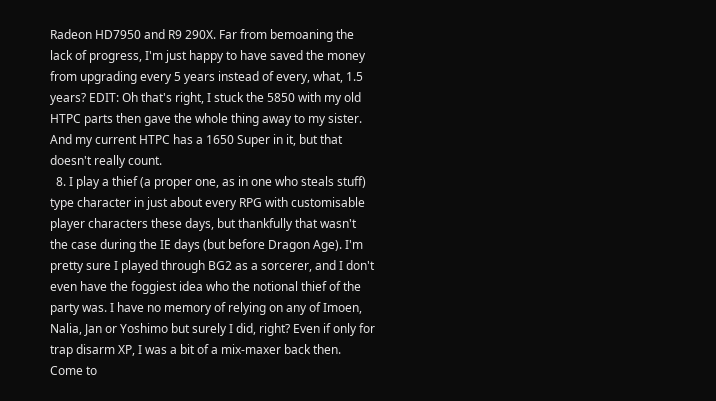Radeon HD7950 and R9 290X. Far from bemoaning the lack of progress, I'm just happy to have saved the money from upgrading every 5 years instead of every, what, 1.5 years? EDIT: Oh that's right, I stuck the 5850 with my old HTPC parts then gave the whole thing away to my sister. And my current HTPC has a 1650 Super in it, but that doesn't really count.
  8. I play a thief (a proper one, as in one who steals stuff) type character in just about every RPG with customisable player characters these days, but thankfully that wasn't the case during the IE days (but before Dragon Age). I'm pretty sure I played through BG2 as a sorcerer, and I don't even have the foggiest idea who the notional thief of the party was. I have no memory of relying on any of Imoen, Nalia, Jan or Yoshimo but surely I did, right? Even if only for trap disarm XP, I was a bit of a mix-maxer back then. Come to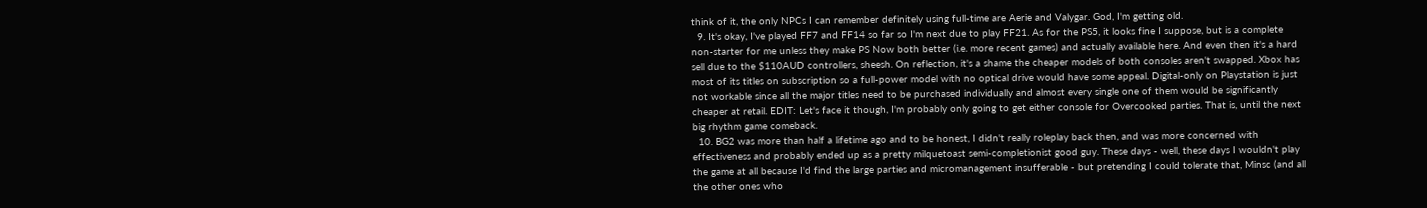think of it, the only NPCs I can remember definitely using full-time are Aerie and Valygar. God, I'm getting old.
  9. It's okay, I've played FF7 and FF14 so far so I'm next due to play FF21. As for the PS5, it looks fine I suppose, but is a complete non-starter for me unless they make PS Now both better (i.e. more recent games) and actually available here. And even then it's a hard sell due to the $110AUD controllers, sheesh. On reflection, it's a shame the cheaper models of both consoles aren't swapped. Xbox has most of its titles on subscription so a full-power model with no optical drive would have some appeal. Digital-only on Playstation is just not workable since all the major titles need to be purchased individually and almost every single one of them would be significantly cheaper at retail. EDIT: Let's face it though, I'm probably only going to get either console for Overcooked parties. That is, until the next big rhythm game comeback.
  10. BG2 was more than half a lifetime ago and to be honest, I didn't really roleplay back then, and was more concerned with effectiveness and probably ended up as a pretty milquetoast semi-completionist good guy. These days - well, these days I wouldn't play the game at all because I'd find the large parties and micromanagement insufferable - but pretending I could tolerate that, Minsc (and all the other ones who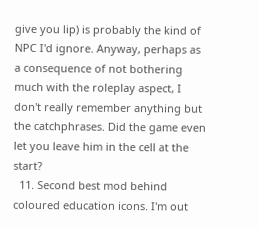give you lip) is probably the kind of NPC I'd ignore. Anyway, perhaps as a consequence of not bothering much with the roleplay aspect, I don't really remember anything but the catchphrases. Did the game even let you leave him in the cell at the start?
  11. Second best mod behind coloured education icons. I'm out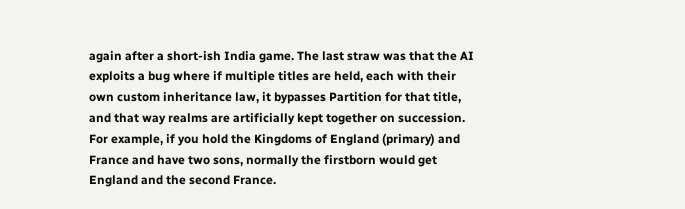again after a short-ish India game. The last straw was that the AI exploits a bug where if multiple titles are held, each with their own custom inheritance law, it bypasses Partition for that title, and that way realms are artificially kept together on succession. For example, if you hold the Kingdoms of England (primary) and France and have two sons, normally the firstborn would get England and the second France.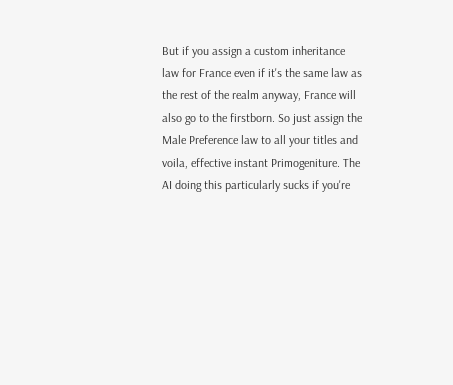But if you assign a custom inheritance law for France even if it's the same law as the rest of the realm anyway, France will also go to the firstborn. So just assign the Male Preference law to all your titles and voila, effective instant Primogeniture. The AI doing this particularly sucks if you're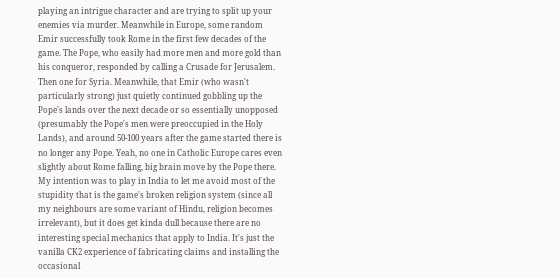playing an intrigue character and are trying to split up your enemies via murder. Meanwhile in Europe, some random Emir successfully took Rome in the first few decades of the game. The Pope, who easily had more men and more gold than his conqueror, responded by calling a Crusade for Jerusalem. Then one for Syria. Meanwhile, that Emir (who wasn't particularly strong) just quietly continued gobbling up the Pope's lands over the next decade or so essentially unopposed (presumably the Pope's men were preoccupied in the Holy Lands), and around 50-100 years after the game started there is no longer any Pope. Yeah, no one in Catholic Europe cares even slightly about Rome falling, big brain move by the Pope there. My intention was to play in India to let me avoid most of the stupidity that is the game's broken religion system (since all my neighbours are some variant of Hindu, religion becomes irrelevant), but it does get kinda dull because there are no interesting special mechanics that apply to India. It's just the vanilla CK2 experience of fabricating claims and installing the occasional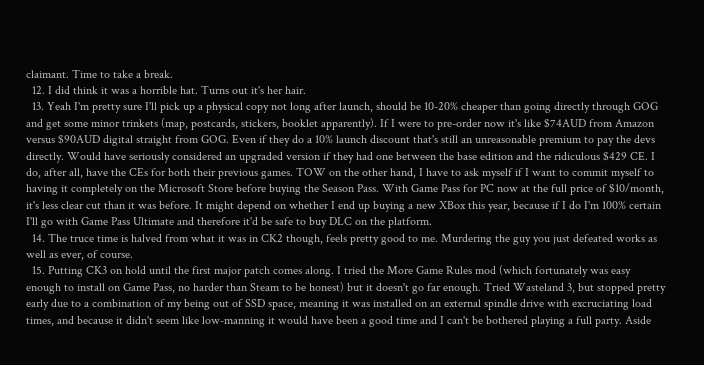claimant. Time to take a break.
  12. I did think it was a horrible hat. Turns out it's her hair.
  13. Yeah I'm pretty sure I'll pick up a physical copy not long after launch, should be 10-20% cheaper than going directly through GOG and get some minor trinkets (map, postcards, stickers, booklet apparently). If I were to pre-order now it's like $74AUD from Amazon versus $90AUD digital straight from GOG. Even if they do a 10% launch discount that's still an unreasonable premium to pay the devs directly. Would have seriously considered an upgraded version if they had one between the base edition and the ridiculous $429 CE. I do, after all, have the CEs for both their previous games. TOW on the other hand, I have to ask myself if I want to commit myself to having it completely on the Microsoft Store before buying the Season Pass. With Game Pass for PC now at the full price of $10/month, it's less clear cut than it was before. It might depend on whether I end up buying a new XBox this year, because if I do I'm 100% certain I'll go with Game Pass Ultimate and therefore it'd be safe to buy DLC on the platform.
  14. The truce time is halved from what it was in CK2 though, feels pretty good to me. Murdering the guy you just defeated works as well as ever, of course.
  15. Putting CK3 on hold until the first major patch comes along. I tried the More Game Rules mod (which fortunately was easy enough to install on Game Pass, no harder than Steam to be honest) but it doesn't go far enough. Tried Wasteland 3, but stopped pretty early due to a combination of my being out of SSD space, meaning it was installed on an external spindle drive with excruciating load times, and because it didn't seem like low-manning it would have been a good time and I can't be bothered playing a full party. Aside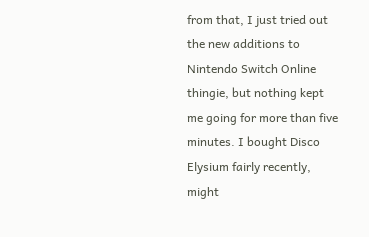from that, I just tried out the new additions to Nintendo Switch Online thingie, but nothing kept me going for more than five minutes. I bought Disco Elysium fairly recently, might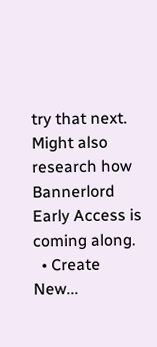try that next. Might also research how Bannerlord Early Access is coming along.
  • Create New...